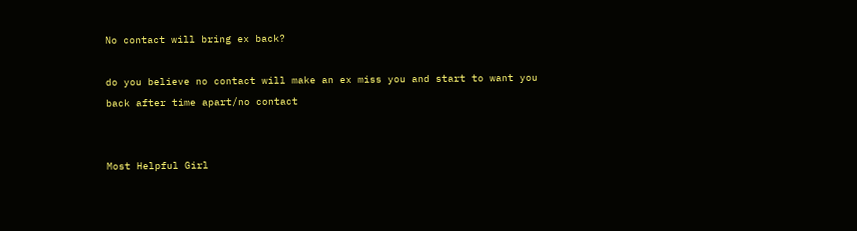No contact will bring ex back?

do you believe no contact will make an ex miss you and start to want you back after time apart/no contact


Most Helpful Girl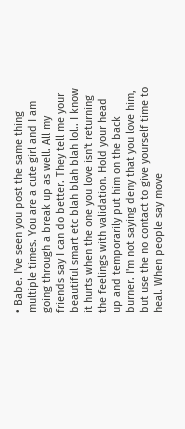• Babe. I've seen you post the same thing multiple times. You are a cute girl and I am going through a break up as well. All my friends say I can do better. They tell me your beautiful smart etc blah blah blah lol.. I know it hurts when the one you love isn't returning the feelings with validation. Hold your head up and temporarily put him on the back burner. I'm not saying deny that you love him, but use the no contact to give yourself time to heal. When people say move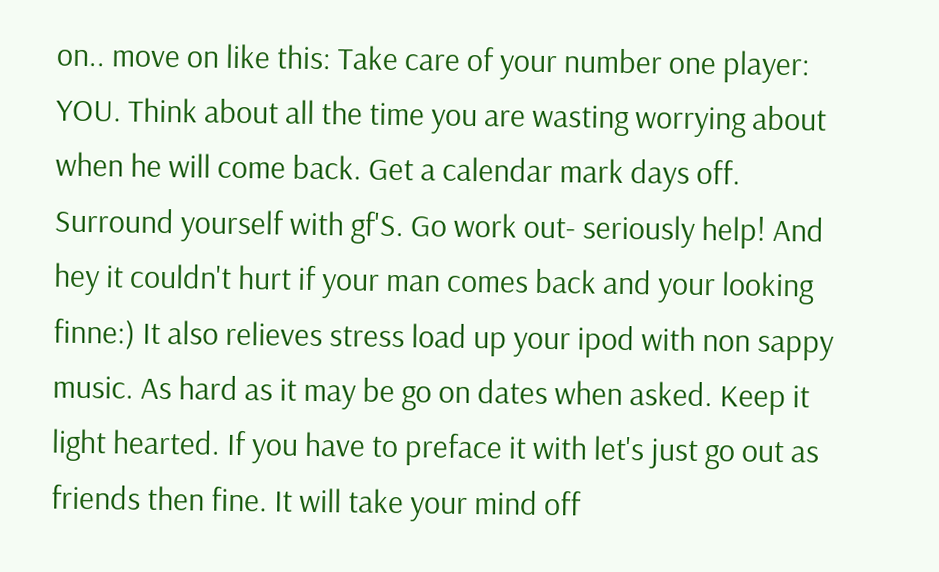on.. move on like this: Take care of your number one player: YOU. Think about all the time you are wasting worrying about when he will come back. Get a calendar mark days off. Surround yourself with gf'S. Go work out- seriously help! And hey it couldn't hurt if your man comes back and your looking finne:) It also relieves stress load up your ipod with non sappy music. As hard as it may be go on dates when asked. Keep it light hearted. If you have to preface it with let's just go out as friends then fine. It will take your mind off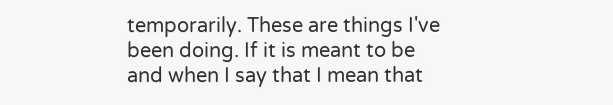temporarily. These are things I've been doing. If it is meant to be and when I say that I mean that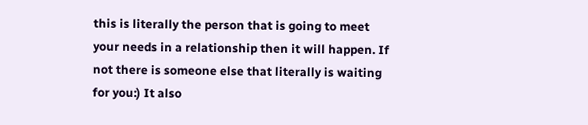this is literally the person that is going to meet your needs in a relationship then it will happen. If not there is someone else that literally is waiting for you:) It also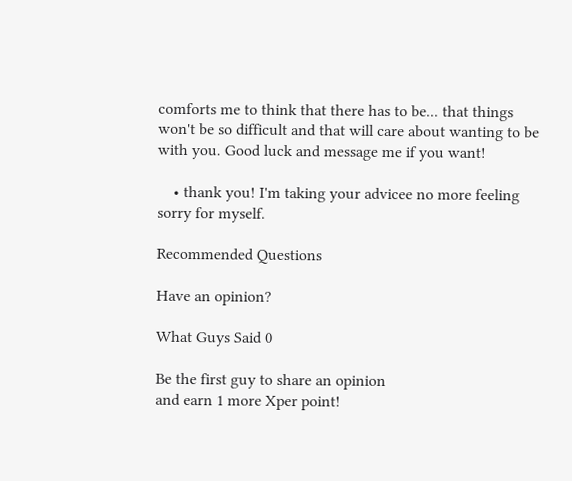comforts me to think that there has to be... that things won't be so difficult and that will care about wanting to be with you. Good luck and message me if you want!

    • thank you! I'm taking your advicee no more feeling sorry for myself.

Recommended Questions

Have an opinion?

What Guys Said 0

Be the first guy to share an opinion
and earn 1 more Xper point!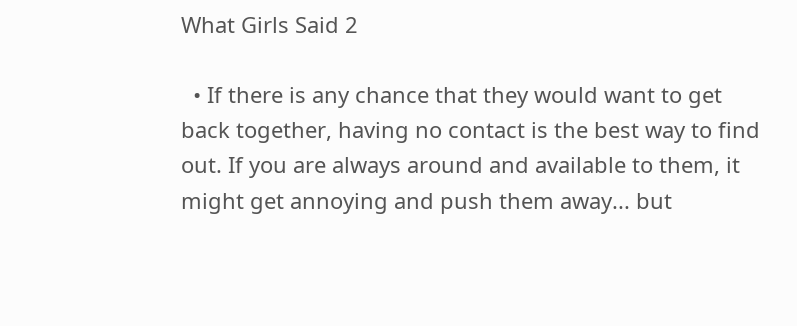What Girls Said 2

  • If there is any chance that they would want to get back together, having no contact is the best way to find out. If you are always around and available to them, it might get annoying and push them away... but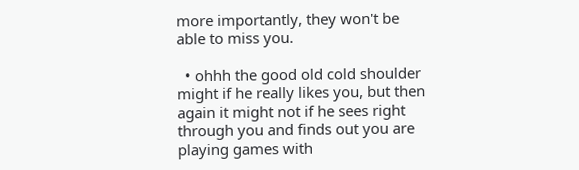more importantly, they won't be able to miss you.

  • ohhh the good old cold shoulder might if he really likes you, but then again it might not if he sees right through you and finds out you are playing games with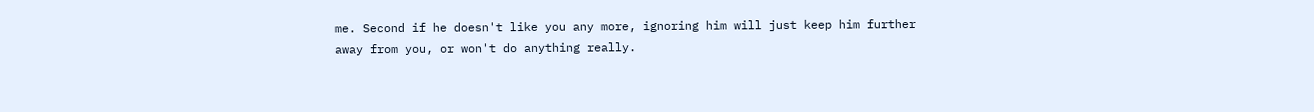me. Second if he doesn't like you any more, ignoring him will just keep him further away from you, or won't do anything really.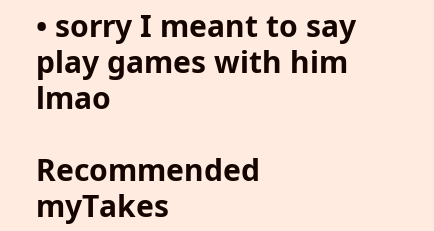• sorry I meant to say play games with him lmao

Recommended myTakes